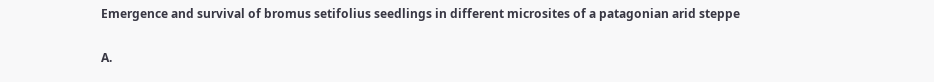Emergence and survival of bromus setifolius seedlings in different microsites of a patagonian arid steppe

A.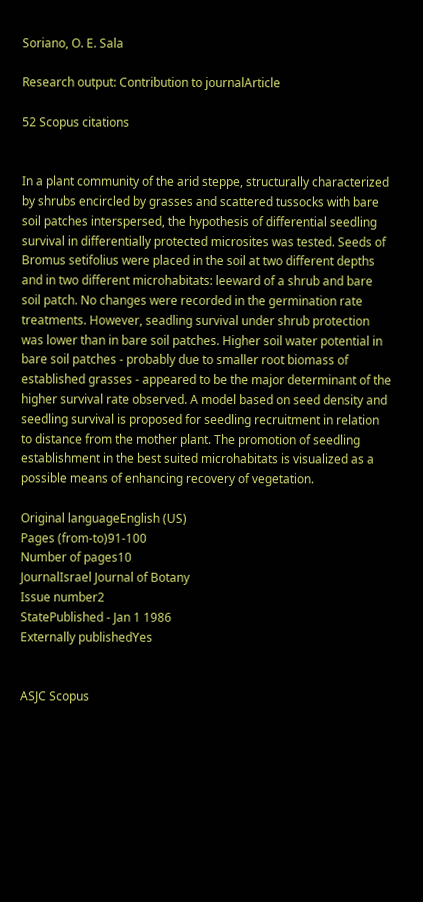Soriano, O. E. Sala

Research output: Contribution to journalArticle

52 Scopus citations


In a plant community of the arid steppe, structurally characterized by shrubs encircled by grasses and scattered tussocks with bare soil patches interspersed, the hypothesis of differential seedling survival in differentially protected microsites was tested. Seeds of Bromus setifolius were placed in the soil at two different depths and in two different microhabitats: leeward of a shrub and bare soil patch. No changes were recorded in the germination rate treatments. However, seadling survival under shrub protection was lower than in bare soil patches. Higher soil water potential in bare soil patches - probably due to smaller root biomass of established grasses - appeared to be the major determinant of the higher survival rate observed. A model based on seed density and seedling survival is proposed for seedling recruitment in relation to distance from the mother plant. The promotion of seedling establishment in the best suited microhabitats is visualized as a possible means of enhancing recovery of vegetation.

Original languageEnglish (US)
Pages (from-to)91-100
Number of pages10
JournalIsrael Journal of Botany
Issue number2
StatePublished - Jan 1 1986
Externally publishedYes


ASJC Scopus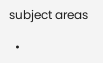subject areas

  •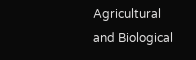Agricultural and Biological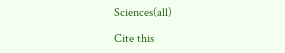Sciences(all)

Cite this